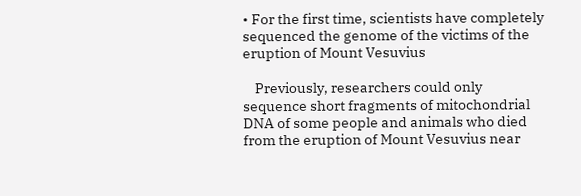• For the first time, scientists have completely sequenced the genome of the victims of the eruption of Mount Vesuvius

    Previously, researchers could only sequence short fragments of mitochondrial DNA of some people and animals who died from the eruption of Mount Vesuvius near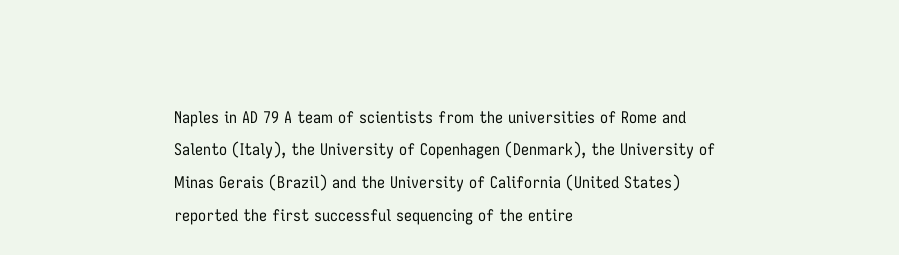Naples in AD 79 A team of scientists from the universities of Rome and Salento (Italy), the University of Copenhagen (Denmark), the University of Minas Gerais (Brazil) and the University of California (United States) reported the first successful sequencing of the entire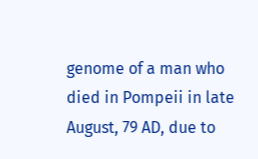genome of a man who died in Pompeii in late August, 79 AD, due to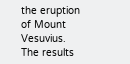the eruption of Mount Vesuvius. The results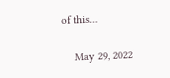of this…

    May 29, 2022